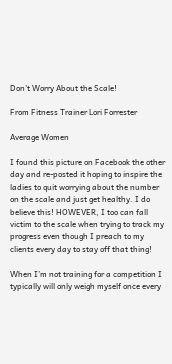Don’t Worry About the Scale!

From Fitness Trainer Lori Forrester

Average Women

I found this picture on Facebook the other day and re-posted it hoping to inspire the ladies to quit worrying about the number on the scale and just get healthy. I do believe this! HOWEVER, I too can fall victim to the scale when trying to track my progress even though I preach to my clients every day to stay off that thing!

When I’m not training for a competition I typically will only weigh myself once every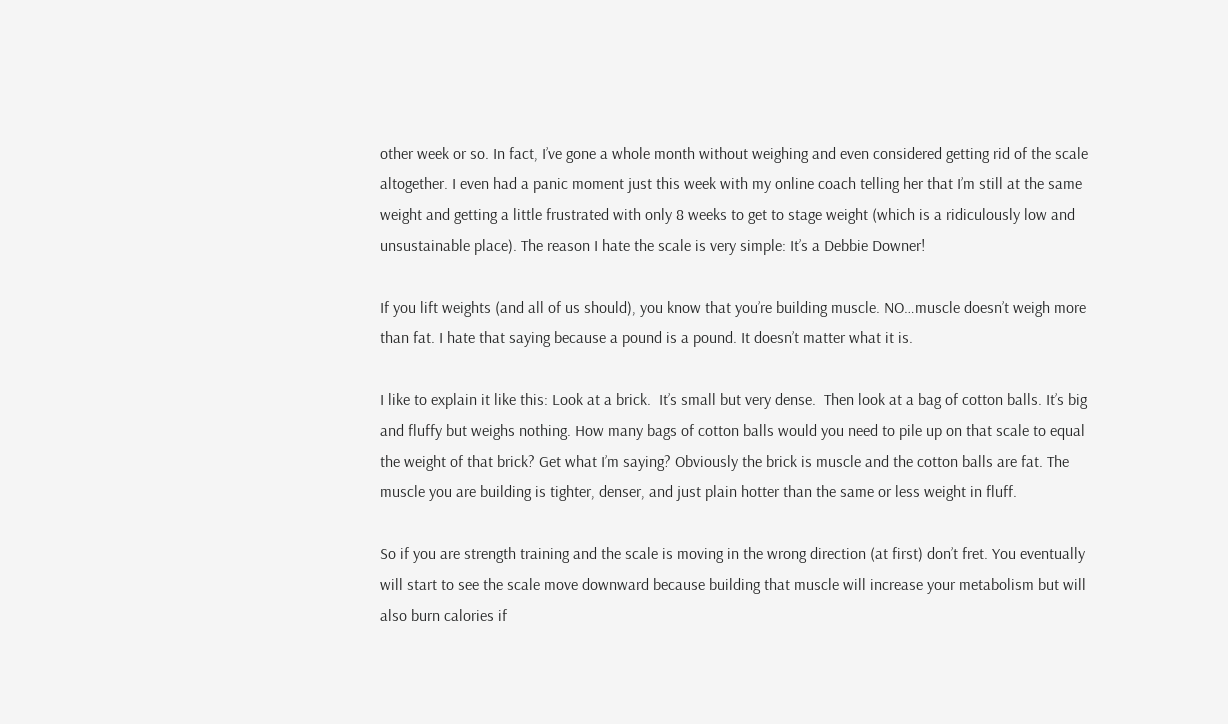other week or so. In fact, I’ve gone a whole month without weighing and even considered getting rid of the scale altogether. I even had a panic moment just this week with my online coach telling her that I’m still at the same weight and getting a little frustrated with only 8 weeks to get to stage weight (which is a ridiculously low and unsustainable place). The reason I hate the scale is very simple: It’s a Debbie Downer!

If you lift weights (and all of us should), you know that you’re building muscle. NO…muscle doesn’t weigh more than fat. I hate that saying because a pound is a pound. It doesn’t matter what it is.

I like to explain it like this: Look at a brick.  It’s small but very dense.  Then look at a bag of cotton balls. It’s big and fluffy but weighs nothing. How many bags of cotton balls would you need to pile up on that scale to equal the weight of that brick? Get what I’m saying? Obviously the brick is muscle and the cotton balls are fat. The muscle you are building is tighter, denser, and just plain hotter than the same or less weight in fluff.

So if you are strength training and the scale is moving in the wrong direction (at first) don’t fret. You eventually will start to see the scale move downward because building that muscle will increase your metabolism but will also burn calories if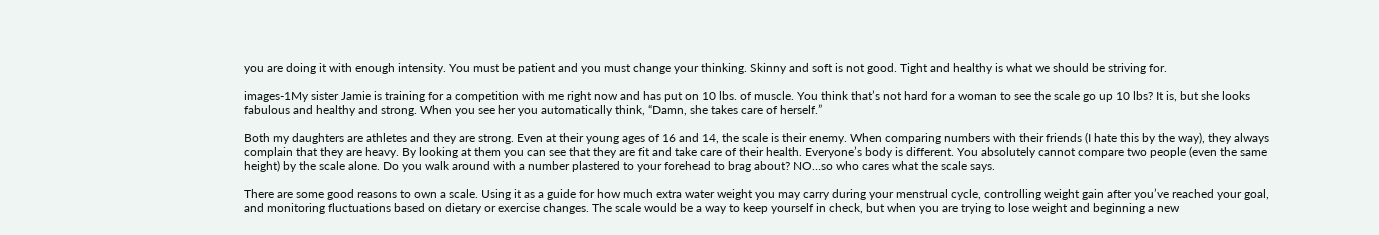you are doing it with enough intensity. You must be patient and you must change your thinking. Skinny and soft is not good. Tight and healthy is what we should be striving for.

images-1My sister Jamie is training for a competition with me right now and has put on 10 lbs. of muscle. You think that’s not hard for a woman to see the scale go up 10 lbs? It is, but she looks fabulous and healthy and strong. When you see her you automatically think, “Damn, she takes care of herself.”

Both my daughters are athletes and they are strong. Even at their young ages of 16 and 14, the scale is their enemy. When comparing numbers with their friends (I hate this by the way), they always complain that they are heavy. By looking at them you can see that they are fit and take care of their health. Everyone’s body is different. You absolutely cannot compare two people (even the same height) by the scale alone. Do you walk around with a number plastered to your forehead to brag about? NO…so who cares what the scale says.

There are some good reasons to own a scale. Using it as a guide for how much extra water weight you may carry during your menstrual cycle, controlling weight gain after you’ve reached your goal, and monitoring fluctuations based on dietary or exercise changes. The scale would be a way to keep yourself in check, but when you are trying to lose weight and beginning a new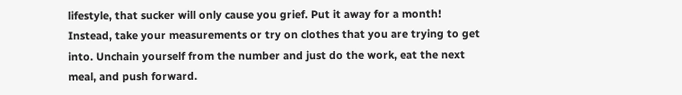lifestyle, that sucker will only cause you grief. Put it away for a month! Instead, take your measurements or try on clothes that you are trying to get into. Unchain yourself from the number and just do the work, eat the next meal, and push forward.